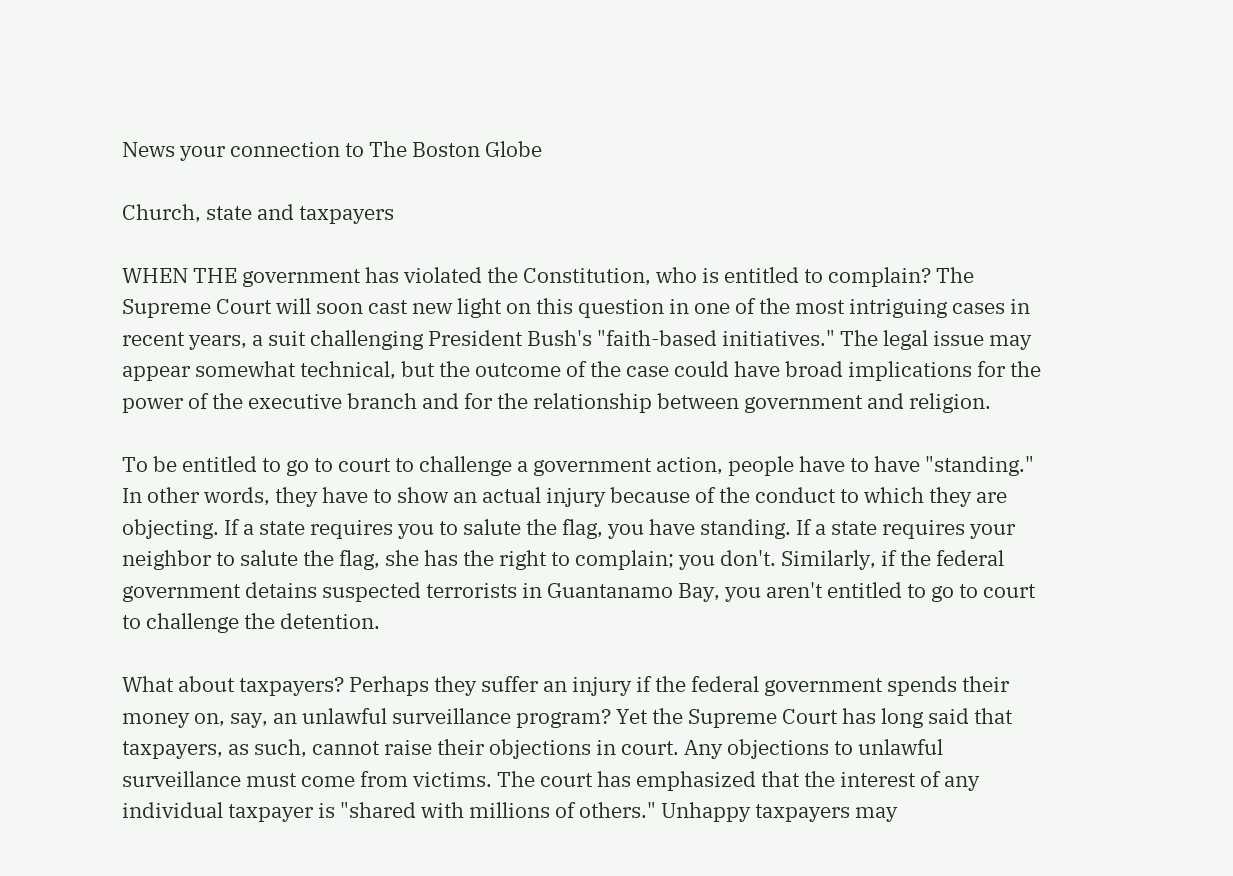News your connection to The Boston Globe

Church, state and taxpayers

WHEN THE government has violated the Constitution, who is entitled to complain? The Supreme Court will soon cast new light on this question in one of the most intriguing cases in recent years, a suit challenging President Bush's "faith-based initiatives." The legal issue may appear somewhat technical, but the outcome of the case could have broad implications for the power of the executive branch and for the relationship between government and religion.

To be entitled to go to court to challenge a government action, people have to have "standing." In other words, they have to show an actual injury because of the conduct to which they are objecting. If a state requires you to salute the flag, you have standing. If a state requires your neighbor to salute the flag, she has the right to complain; you don't. Similarly, if the federal government detains suspected terrorists in Guantanamo Bay, you aren't entitled to go to court to challenge the detention.

What about taxpayers? Perhaps they suffer an injury if the federal government spends their money on, say, an unlawful surveillance program? Yet the Supreme Court has long said that taxpayers, as such, cannot raise their objections in court. Any objections to unlawful surveillance must come from victims. The court has emphasized that the interest of any individual taxpayer is "shared with millions of others." Unhappy taxpayers may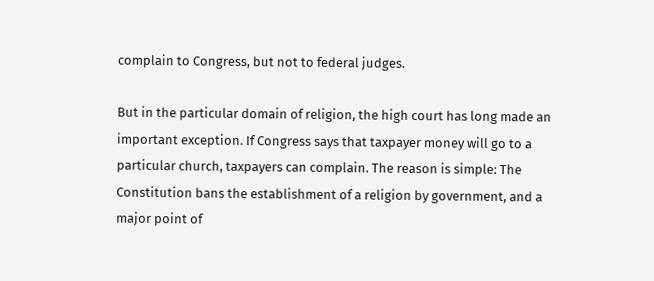complain to Congress, but not to federal judges.

But in the particular domain of religion, the high court has long made an important exception. If Congress says that taxpayer money will go to a particular church, taxpayers can complain. The reason is simple: The Constitution bans the establishment of a religion by government, and a major point of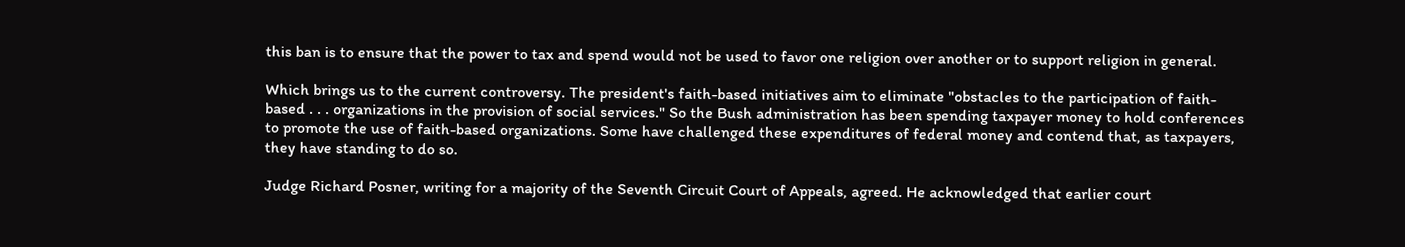this ban is to ensure that the power to tax and spend would not be used to favor one religion over another or to support religion in general.

Which brings us to the current controversy. The president's faith-based initiatives aim to eliminate "obstacles to the participation of faith-based . . . organizations in the provision of social services." So the Bush administration has been spending taxpayer money to hold conferences to promote the use of faith-based organizations. Some have challenged these expenditures of federal money and contend that, as taxpayers, they have standing to do so.

Judge Richard Posner, writing for a majority of the Seventh Circuit Court of Appeals, agreed. He acknowledged that earlier court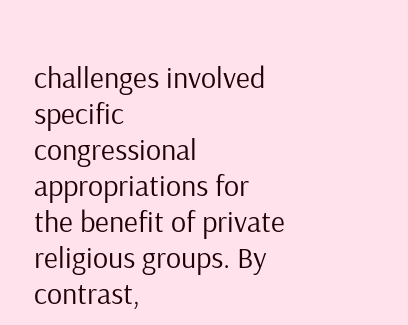challenges involved specific congressional appropriations for the benefit of private religious groups. By contrast,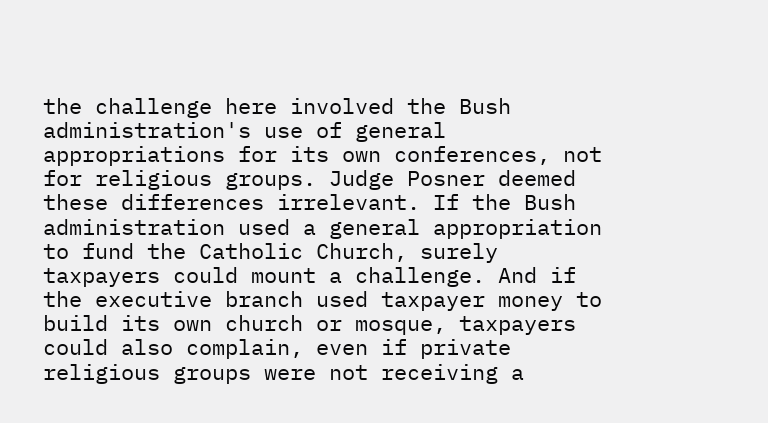the challenge here involved the Bush administration's use of general appropriations for its own conferences, not for religious groups. Judge Posner deemed these differences irrelevant. If the Bush administration used a general appropriation to fund the Catholic Church, surely taxpayers could mount a challenge. And if the executive branch used taxpayer money to build its own church or mosque, taxpayers could also complain, even if private religious groups were not receiving a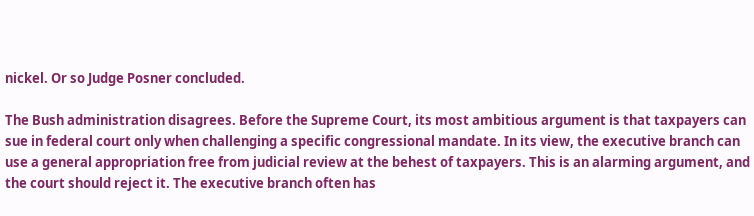nickel. Or so Judge Posner concluded.

The Bush administration disagrees. Before the Supreme Court, its most ambitious argument is that taxpayers can sue in federal court only when challenging a specific congressional mandate. In its view, the executive branch can use a general appropriation free from judicial review at the behest of taxpayers. This is an alarming argument, and the court should reject it. The executive branch often has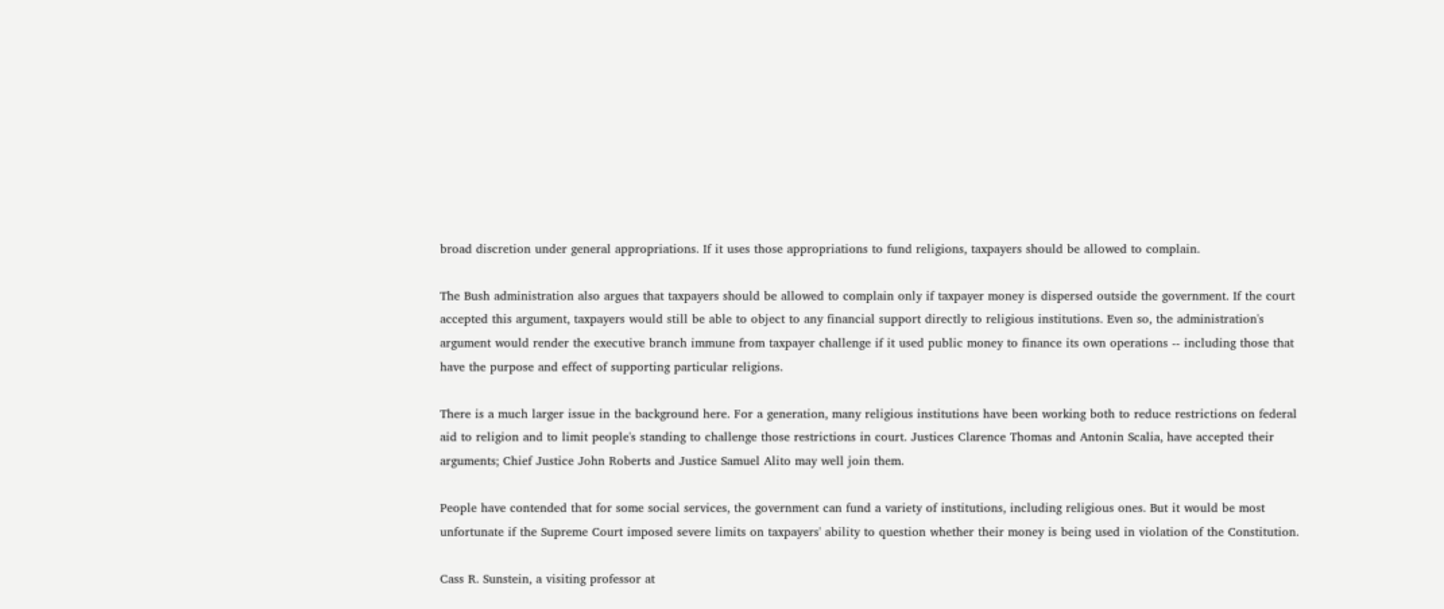broad discretion under general appropriations. If it uses those appropriations to fund religions, taxpayers should be allowed to complain.

The Bush administration also argues that taxpayers should be allowed to complain only if taxpayer money is dispersed outside the government. If the court accepted this argument, taxpayers would still be able to object to any financial support directly to religious institutions. Even so, the administration's argument would render the executive branch immune from taxpayer challenge if it used public money to finance its own operations -- including those that have the purpose and effect of supporting particular religions.

There is a much larger issue in the background here. For a generation, many religious institutions have been working both to reduce restrictions on federal aid to religion and to limit people's standing to challenge those restrictions in court. Justices Clarence Thomas and Antonin Scalia, have accepted their arguments; Chief Justice John Roberts and Justice Samuel Alito may well join them.

People have contended that for some social services, the government can fund a variety of institutions, including religious ones. But it would be most unfortunate if the Supreme Court imposed severe limits on taxpayers' ability to question whether their money is being used in violation of the Constitution.

Cass R. Sunstein, a visiting professor at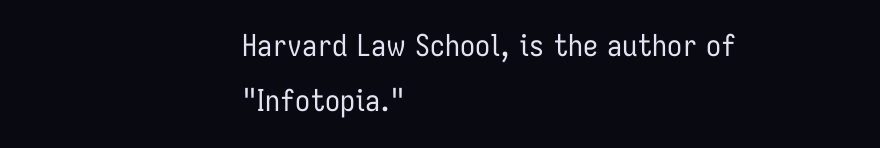Harvard Law School, is the author of "Infotopia."